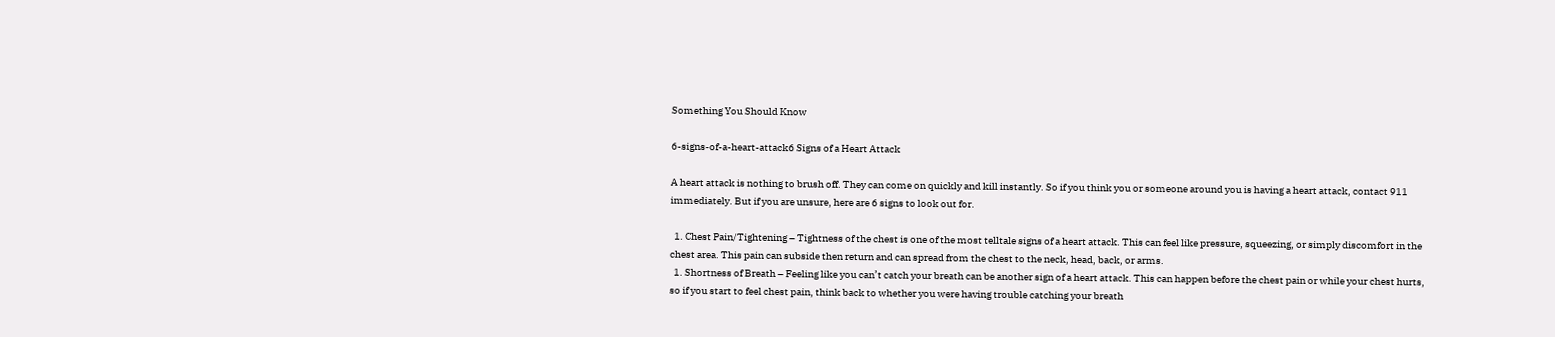Something You Should Know

6-signs-of-a-heart-attack6 Signs of a Heart Attack

A heart attack is nothing to brush off. They can come on quickly and kill instantly. So if you think you or someone around you is having a heart attack, contact 911 immediately. But if you are unsure, here are 6 signs to look out for.

  1. Chest Pain/Tightening – Tightness of the chest is one of the most telltale signs of a heart attack. This can feel like pressure, squeezing, or simply discomfort in the chest area. This pain can subside then return and can spread from the chest to the neck, head, back, or arms.
  1. Shortness of Breath – Feeling like you can’t catch your breath can be another sign of a heart attack. This can happen before the chest pain or while your chest hurts, so if you start to feel chest pain, think back to whether you were having trouble catching your breath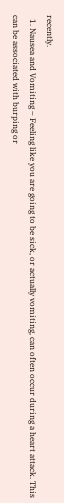recently.
  1. Nausea and Vomiting – Feeling like you are going to be sick, or actually vomiting, can often occur during a heart attack. This can be associated with burping or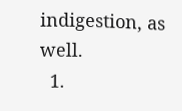indigestion, as well.
  1.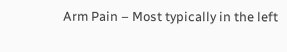Arm Pain – Most typically in the left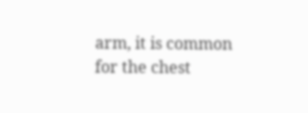arm, it is common for the chest